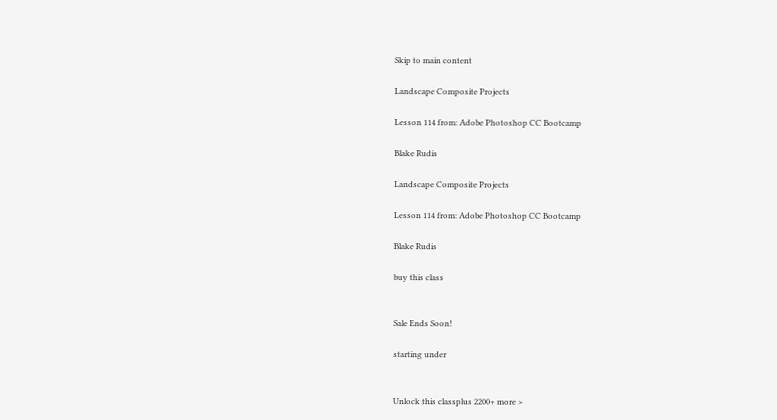Skip to main content

Landscape Composite Projects

Lesson 114 from: Adobe Photoshop CC Bootcamp

Blake Rudis

Landscape Composite Projects

Lesson 114 from: Adobe Photoshop CC Bootcamp

Blake Rudis

buy this class


Sale Ends Soon!

starting under


Unlock this classplus 2200+ more >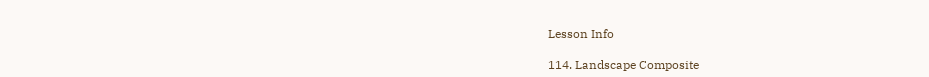Lesson Info

114. Landscape Composite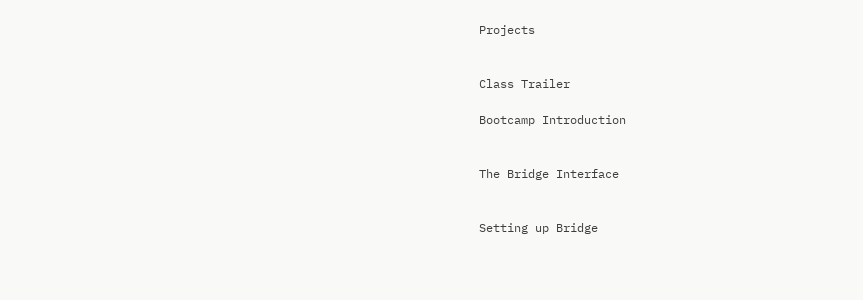Projects


Class Trailer

Bootcamp Introduction


The Bridge Interface


Setting up Bridge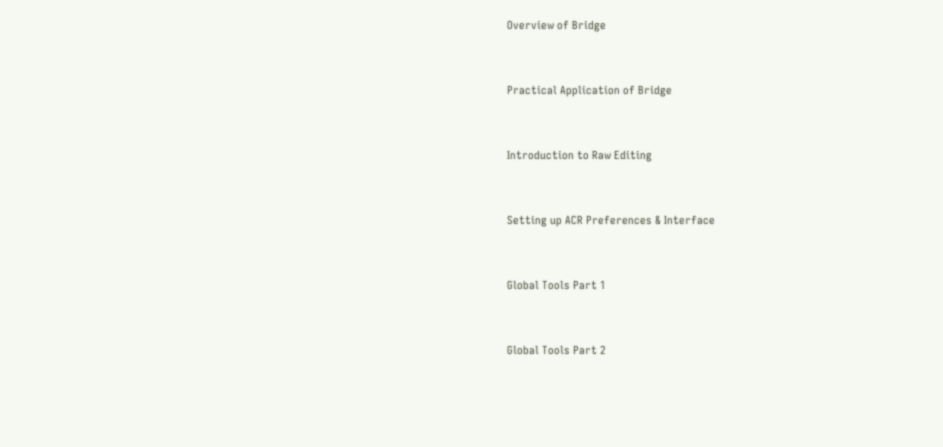Overview of Bridge


Practical Application of Bridge


Introduction to Raw Editing


Setting up ACR Preferences & Interface


Global Tools Part 1


Global Tools Part 2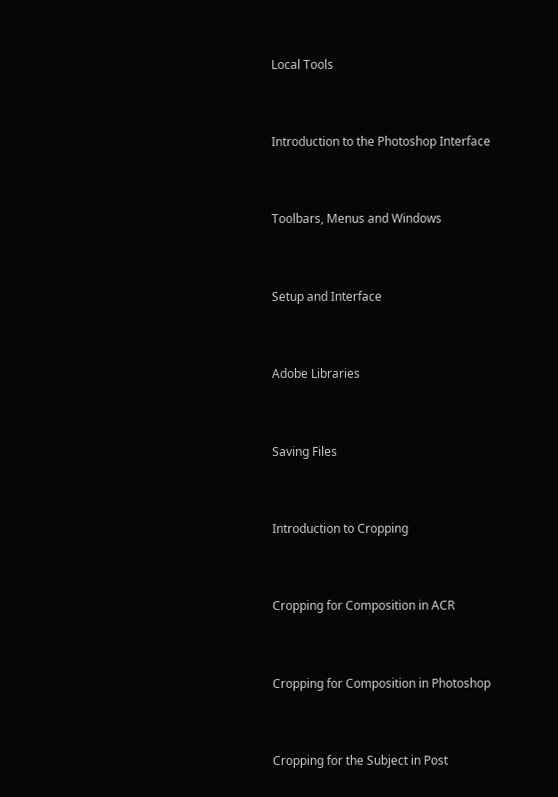Local Tools


Introduction to the Photoshop Interface


Toolbars, Menus and Windows


Setup and Interface


Adobe Libraries


Saving Files


Introduction to Cropping


Cropping for Composition in ACR


Cropping for Composition in Photoshop


Cropping for the Subject in Post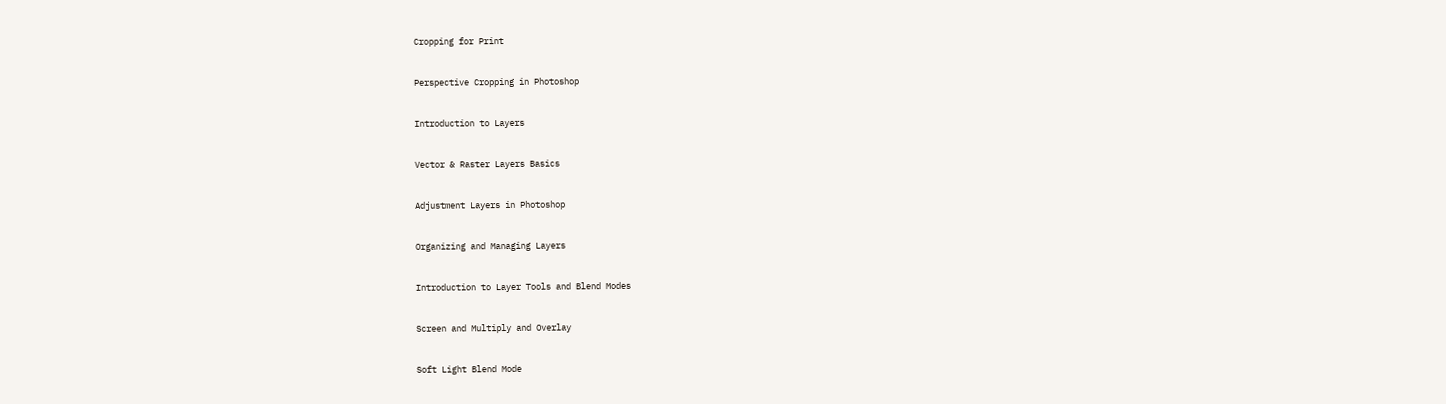Cropping for Print


Perspective Cropping in Photoshop


Introduction to Layers


Vector & Raster Layers Basics


Adjustment Layers in Photoshop


Organizing and Managing Layers


Introduction to Layer Tools and Blend Modes


Screen and Multiply and Overlay


Soft Light Blend Mode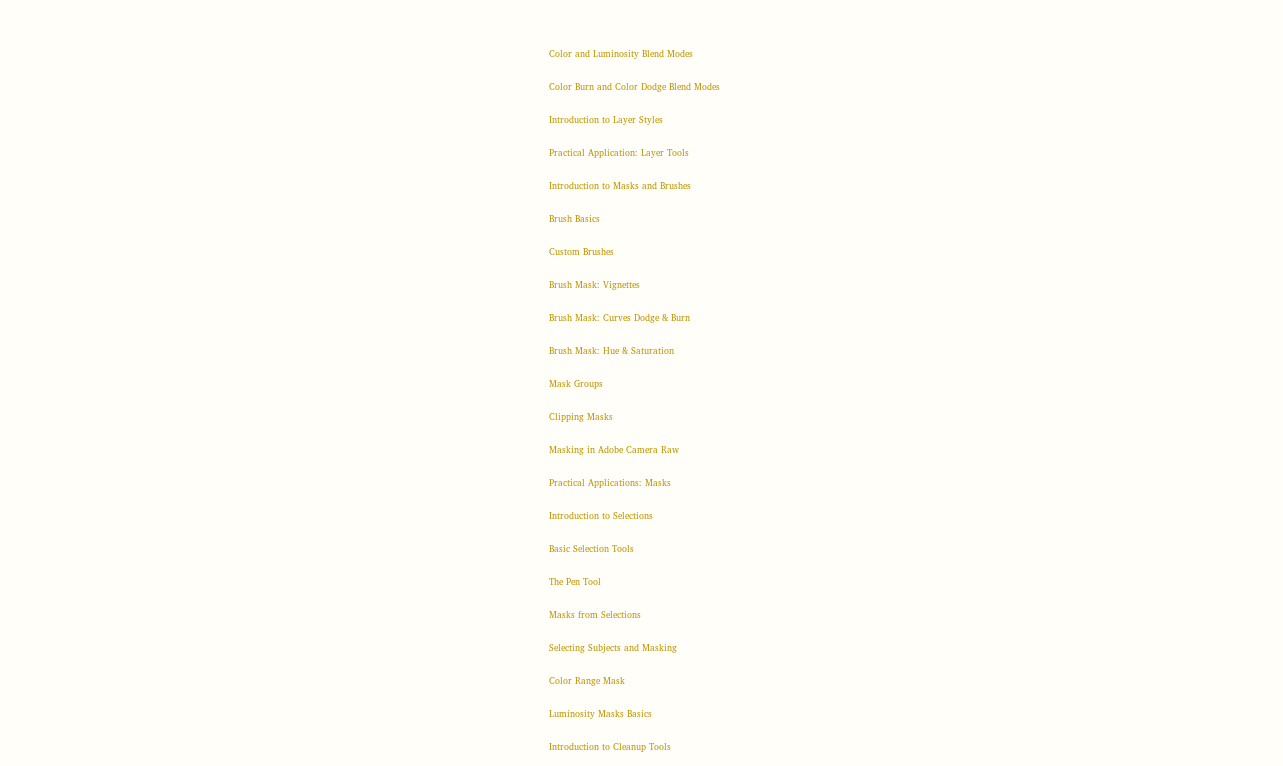Color and Luminosity Blend Modes


Color Burn and Color Dodge Blend Modes


Introduction to Layer Styles


Practical Application: Layer Tools


Introduction to Masks and Brushes


Brush Basics


Custom Brushes


Brush Mask: Vignettes


Brush Mask: Curves Dodge & Burn


Brush Mask: Hue & Saturation


Mask Groups


Clipping Masks


Masking in Adobe Camera Raw


Practical Applications: Masks


Introduction to Selections


Basic Selection Tools


The Pen Tool


Masks from Selections


Selecting Subjects and Masking


Color Range Mask


Luminosity Masks Basics


Introduction to Cleanup Tools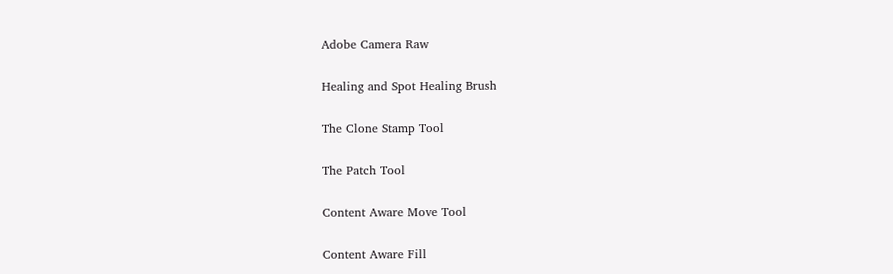Adobe Camera Raw


Healing and Spot Healing Brush


The Clone Stamp Tool


The Patch Tool


Content Aware Move Tool


Content Aware Fill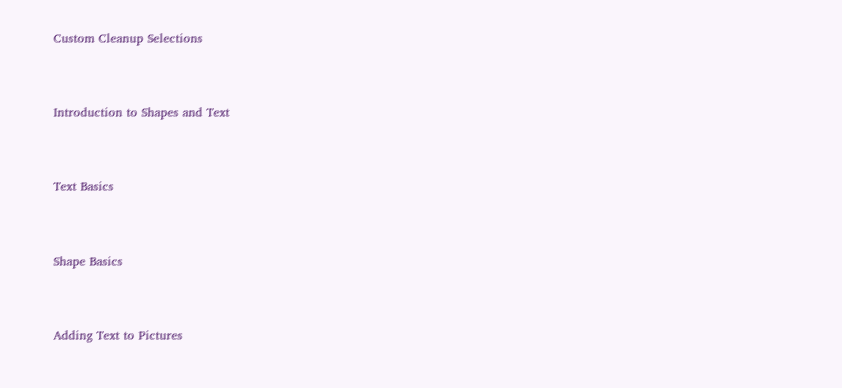Custom Cleanup Selections


Introduction to Shapes and Text


Text Basics


Shape Basics


Adding Text to Pictures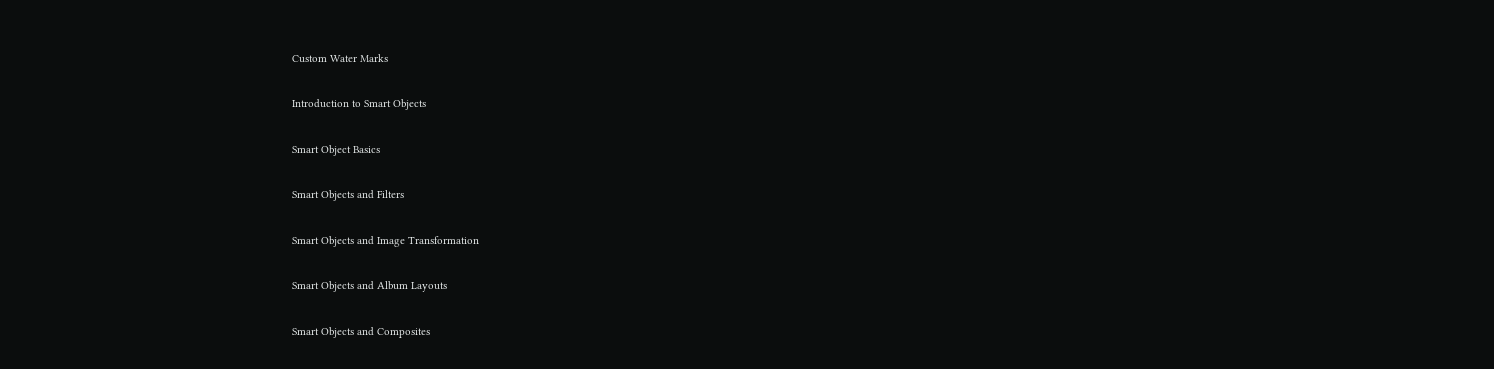Custom Water Marks


Introduction to Smart Objects


Smart Object Basics


Smart Objects and Filters


Smart Objects and Image Transformation


Smart Objects and Album Layouts


Smart Objects and Composites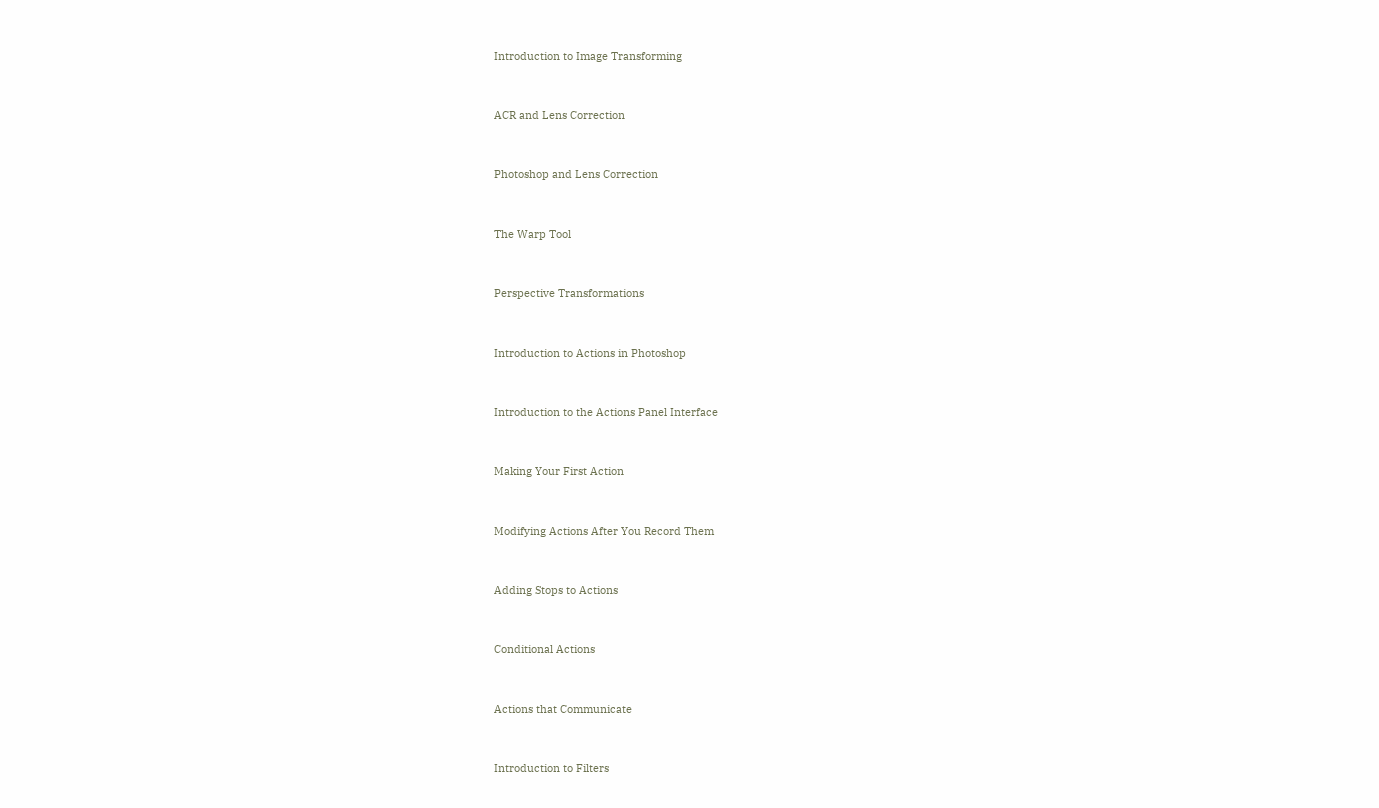Introduction to Image Transforming


ACR and Lens Correction


Photoshop and Lens Correction


The Warp Tool


Perspective Transformations


Introduction to Actions in Photoshop


Introduction to the Actions Panel Interface


Making Your First Action


Modifying Actions After You Record Them


Adding Stops to Actions


Conditional Actions


Actions that Communicate


Introduction to Filters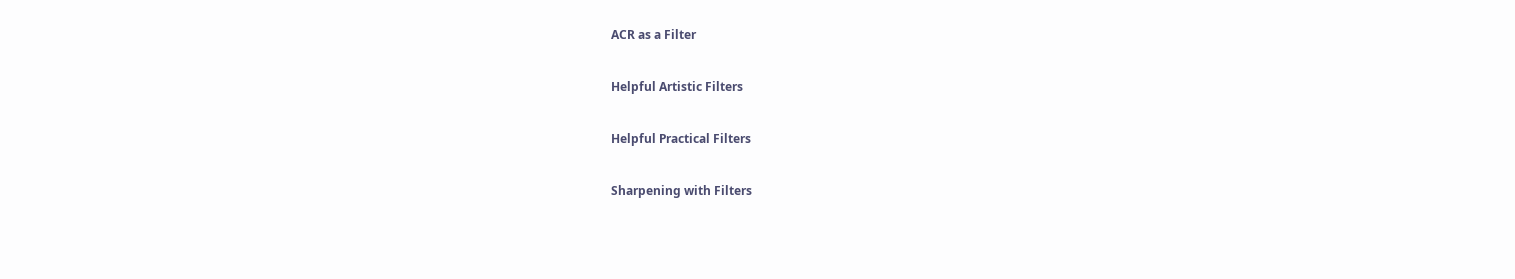ACR as a Filter


Helpful Artistic Filters


Helpful Practical Filters


Sharpening with Filters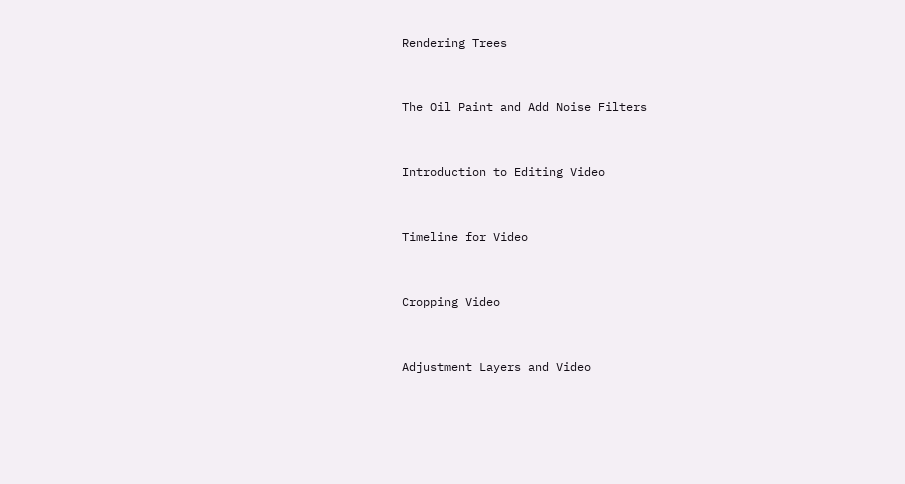Rendering Trees


The Oil Paint and Add Noise Filters


Introduction to Editing Video


Timeline for Video


Cropping Video


Adjustment Layers and Video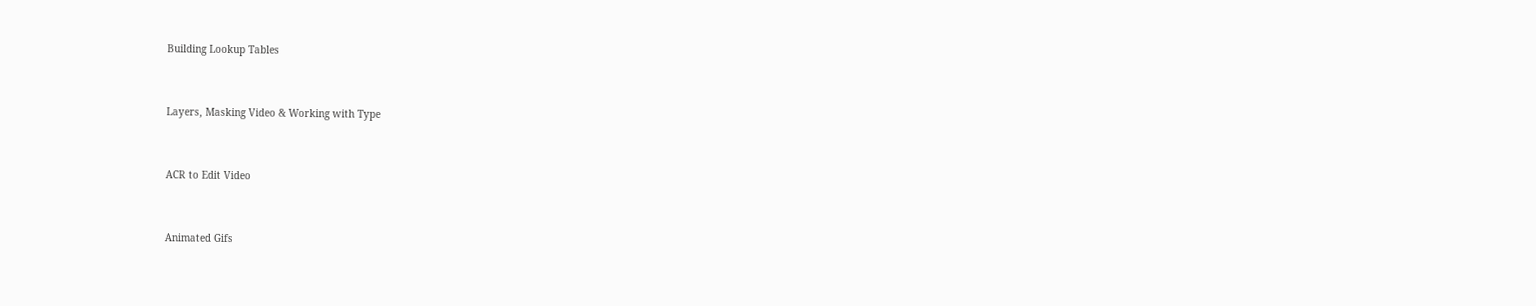Building Lookup Tables


Layers, Masking Video & Working with Type


ACR to Edit Video


Animated Gifs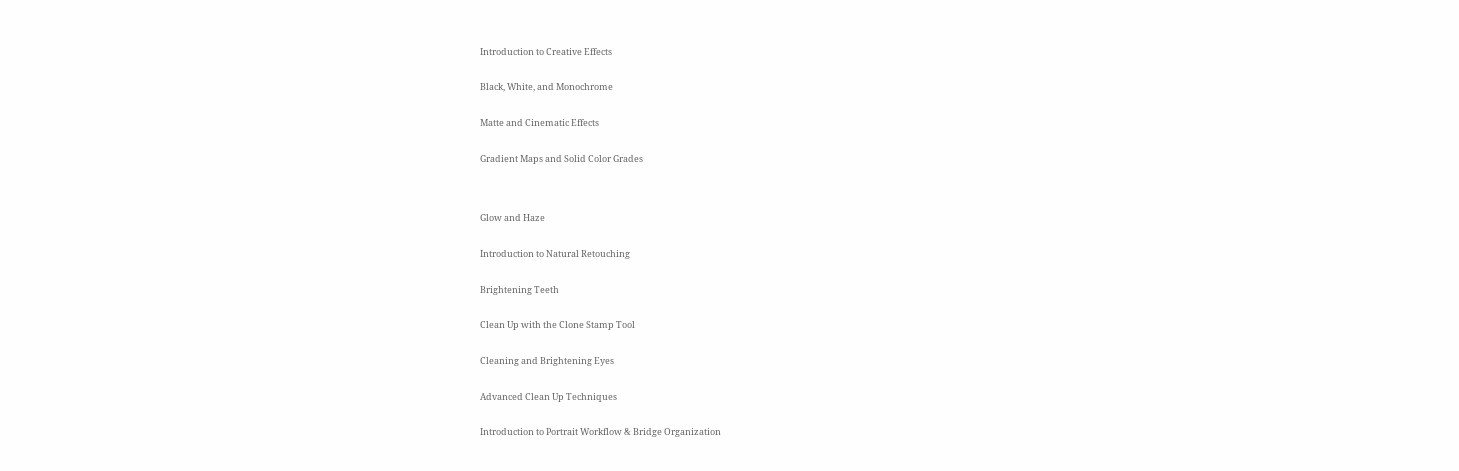Introduction to Creative Effects


Black, White, and Monochrome


Matte and Cinematic Effects


Gradient Maps and Solid Color Grades




Glow and Haze


Introduction to Natural Retouching


Brightening Teeth


Clean Up with the Clone Stamp Tool


Cleaning and Brightening Eyes


Advanced Clean Up Techniques


Introduction to Portrait Workflow & Bridge Organization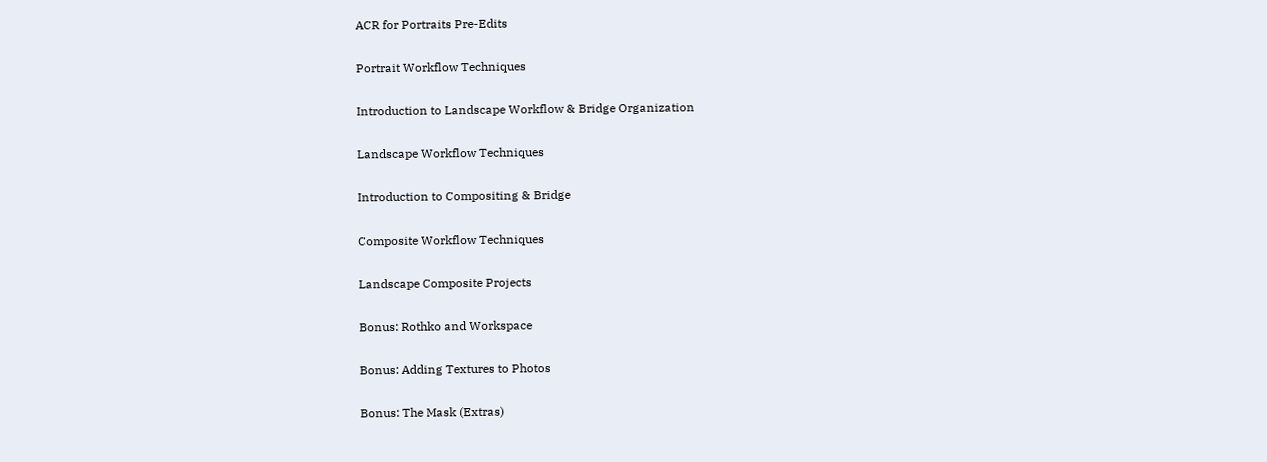ACR for Portraits Pre-Edits


Portrait Workflow Techniques


Introduction to Landscape Workflow & Bridge Organization


Landscape Workflow Techniques


Introduction to Compositing & Bridge


Composite Workflow Techniques


Landscape Composite Projects


Bonus: Rothko and Workspace


Bonus: Adding Textures to Photos


Bonus: The Mask (Extras)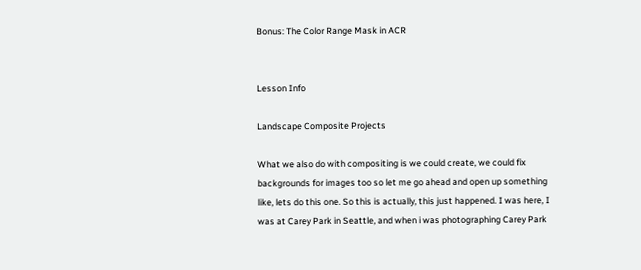Bonus: The Color Range Mask in ACR


Lesson Info

Landscape Composite Projects

What we also do with compositing is we could create, we could fix backgrounds for images too so let me go ahead and open up something like, lets do this one. So this is actually, this just happened. I was here, I was at Carey Park in Seattle, and when i was photographing Carey Park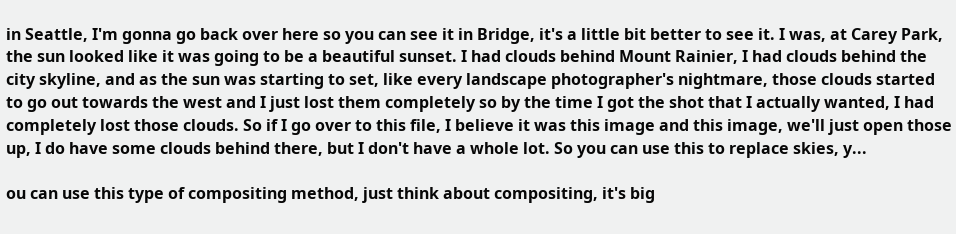in Seattle, I'm gonna go back over here so you can see it in Bridge, it's a little bit better to see it. I was, at Carey Park, the sun looked like it was going to be a beautiful sunset. I had clouds behind Mount Rainier, I had clouds behind the city skyline, and as the sun was starting to set, like every landscape photographer's nightmare, those clouds started to go out towards the west and I just lost them completely so by the time I got the shot that I actually wanted, I had completely lost those clouds. So if I go over to this file, I believe it was this image and this image, we'll just open those up, I do have some clouds behind there, but I don't have a whole lot. So you can use this to replace skies, y...

ou can use this type of compositing method, just think about compositing, it's big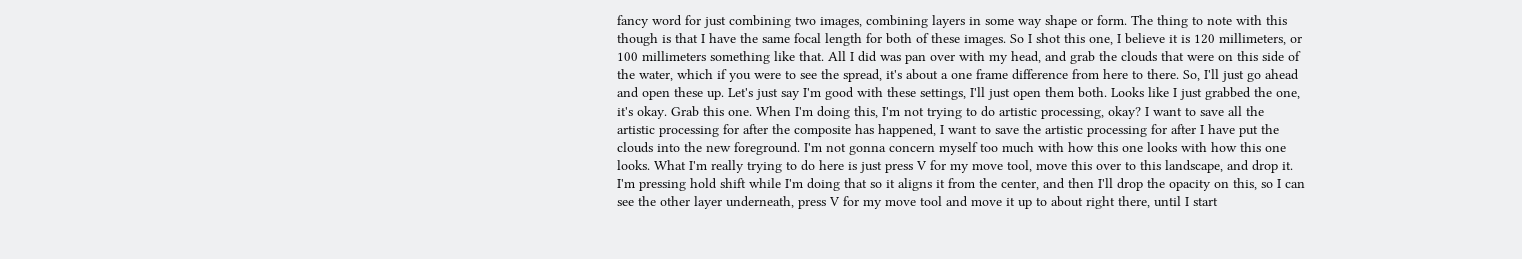fancy word for just combining two images, combining layers in some way shape or form. The thing to note with this though is that I have the same focal length for both of these images. So I shot this one, I believe it is 120 millimeters, or 100 millimeters something like that. All I did was pan over with my head, and grab the clouds that were on this side of the water, which if you were to see the spread, it's about a one frame difference from here to there. So, I'll just go ahead and open these up. Let's just say I'm good with these settings, I'll just open them both. Looks like I just grabbed the one, it's okay. Grab this one. When I'm doing this, I'm not trying to do artistic processing, okay? I want to save all the artistic processing for after the composite has happened, I want to save the artistic processing for after I have put the clouds into the new foreground. I'm not gonna concern myself too much with how this one looks with how this one looks. What I'm really trying to do here is just press V for my move tool, move this over to this landscape, and drop it. I'm pressing hold shift while I'm doing that so it aligns it from the center, and then I'll drop the opacity on this, so I can see the other layer underneath, press V for my move tool and move it up to about right there, until I start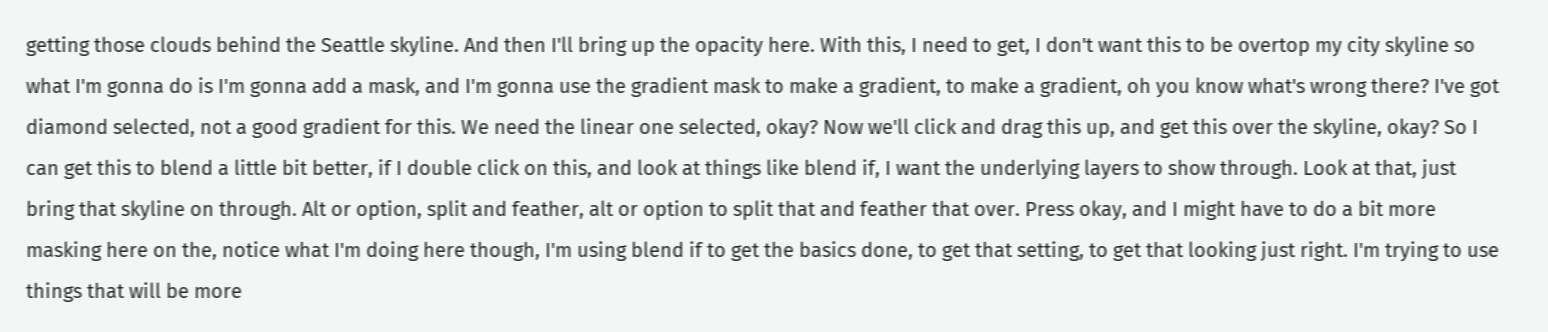getting those clouds behind the Seattle skyline. And then I'll bring up the opacity here. With this, I need to get, I don't want this to be overtop my city skyline so what I'm gonna do is I'm gonna add a mask, and I'm gonna use the gradient mask to make a gradient, to make a gradient, oh you know what's wrong there? I've got diamond selected, not a good gradient for this. We need the linear one selected, okay? Now we'll click and drag this up, and get this over the skyline, okay? So I can get this to blend a little bit better, if I double click on this, and look at things like blend if, I want the underlying layers to show through. Look at that, just bring that skyline on through. Alt or option, split and feather, alt or option to split that and feather that over. Press okay, and I might have to do a bit more masking here on the, notice what I'm doing here though, I'm using blend if to get the basics done, to get that setting, to get that looking just right. I'm trying to use things that will be more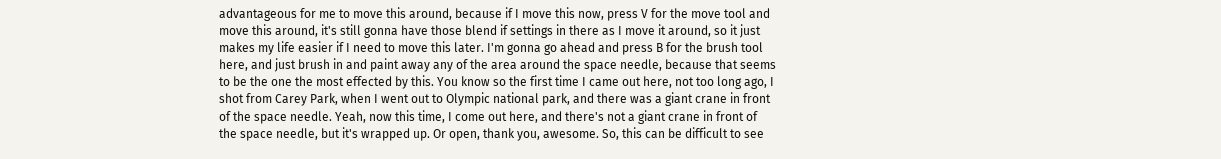advantageous for me to move this around, because if I move this now, press V for the move tool and move this around, it's still gonna have those blend if settings in there as I move it around, so it just makes my life easier if I need to move this later. I'm gonna go ahead and press B for the brush tool here, and just brush in and paint away any of the area around the space needle, because that seems to be the one the most effected by this. You know so the first time I came out here, not too long ago, I shot from Carey Park, when I went out to Olympic national park, and there was a giant crane in front of the space needle. Yeah, now this time, I come out here, and there's not a giant crane in front of the space needle, but it's wrapped up. Or open, thank you, awesome. So, this can be difficult to see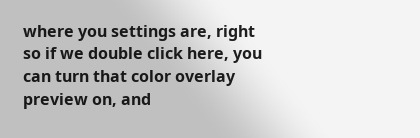where you settings are, right so if we double click here, you can turn that color overlay preview on, and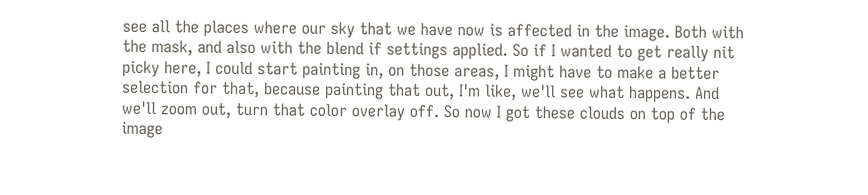see all the places where our sky that we have now is affected in the image. Both with the mask, and also with the blend if settings applied. So if I wanted to get really nit picky here, I could start painting in, on those areas, I might have to make a better selection for that, because painting that out, I'm like, we'll see what happens. And we'll zoom out, turn that color overlay off. So now I got these clouds on top of the image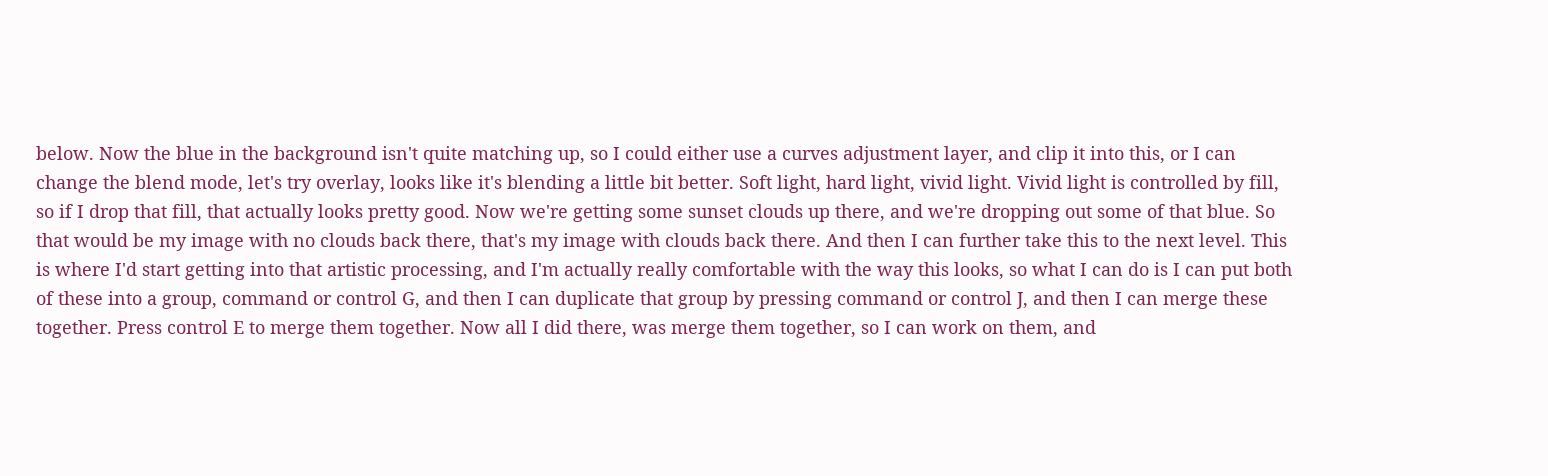below. Now the blue in the background isn't quite matching up, so I could either use a curves adjustment layer, and clip it into this, or I can change the blend mode, let's try overlay, looks like it's blending a little bit better. Soft light, hard light, vivid light. Vivid light is controlled by fill, so if I drop that fill, that actually looks pretty good. Now we're getting some sunset clouds up there, and we're dropping out some of that blue. So that would be my image with no clouds back there, that's my image with clouds back there. And then I can further take this to the next level. This is where I'd start getting into that artistic processing, and I'm actually really comfortable with the way this looks, so what I can do is I can put both of these into a group, command or control G, and then I can duplicate that group by pressing command or control J, and then I can merge these together. Press control E to merge them together. Now all I did there, was merge them together, so I can work on them, and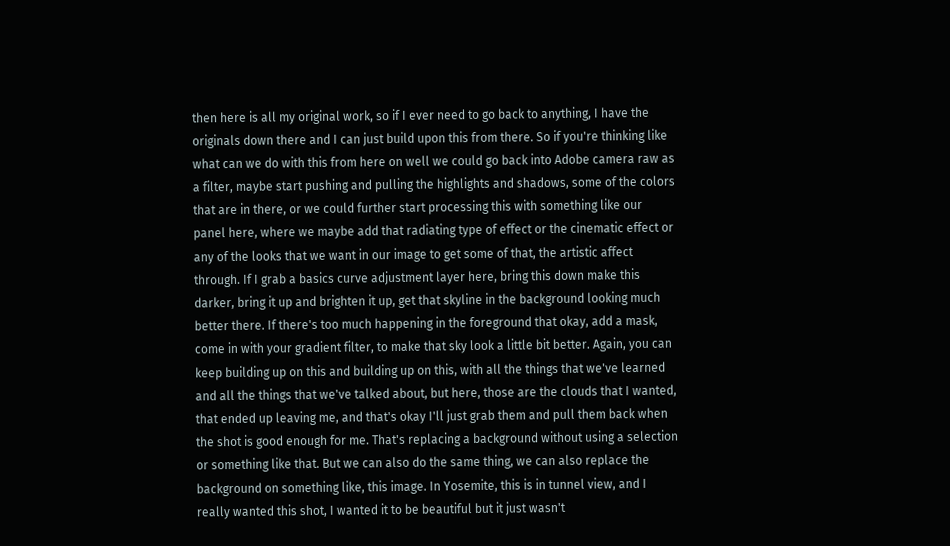then here is all my original work, so if I ever need to go back to anything, I have the originals down there and I can just build upon this from there. So if you're thinking like what can we do with this from here on well we could go back into Adobe camera raw as a filter, maybe start pushing and pulling the highlights and shadows, some of the colors that are in there, or we could further start processing this with something like our panel here, where we maybe add that radiating type of effect or the cinematic effect or any of the looks that we want in our image to get some of that, the artistic affect through. If I grab a basics curve adjustment layer here, bring this down make this darker, bring it up and brighten it up, get that skyline in the background looking much better there. If there's too much happening in the foreground that okay, add a mask, come in with your gradient filter, to make that sky look a little bit better. Again, you can keep building up on this and building up on this, with all the things that we've learned and all the things that we've talked about, but here, those are the clouds that I wanted, that ended up leaving me, and that's okay I'll just grab them and pull them back when the shot is good enough for me. That's replacing a background without using a selection or something like that. But we can also do the same thing, we can also replace the background on something like, this image. In Yosemite, this is in tunnel view, and I really wanted this shot, I wanted it to be beautiful but it just wasn't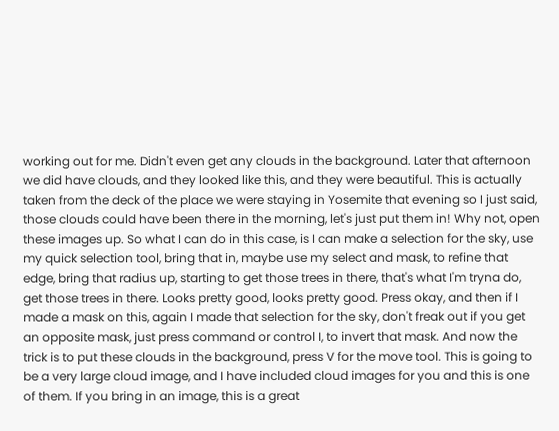working out for me. Didn't even get any clouds in the background. Later that afternoon we did have clouds, and they looked like this, and they were beautiful. This is actually taken from the deck of the place we were staying in Yosemite that evening so I just said, those clouds could have been there in the morning, let's just put them in! Why not, open these images up. So what I can do in this case, is I can make a selection for the sky, use my quick selection tool, bring that in, maybe use my select and mask, to refine that edge, bring that radius up, starting to get those trees in there, that's what I'm tryna do, get those trees in there. Looks pretty good, looks pretty good. Press okay, and then if I made a mask on this, again I made that selection for the sky, don't freak out if you get an opposite mask, just press command or control I, to invert that mask. And now the trick is to put these clouds in the background, press V for the move tool. This is going to be a very large cloud image, and I have included cloud images for you and this is one of them. If you bring in an image, this is a great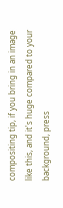compositing tip, if you bring in an image like this, and it's huge compared to your background, press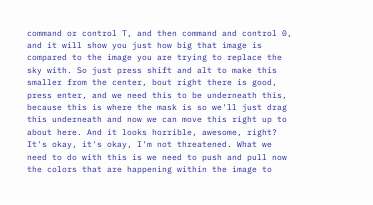command or control T, and then command and control 0, and it will show you just how big that image is compared to the image you are trying to replace the sky with. So just press shift and alt to make this smaller from the center, bout right there is good, press enter, and we need this to be underneath this, because this is where the mask is so we'll just drag this underneath and now we can move this right up to about here. And it looks horrible, awesome, right? It's okay, it's okay, I'm not threatened. What we need to do with this is we need to push and pull now the colors that are happening within the image to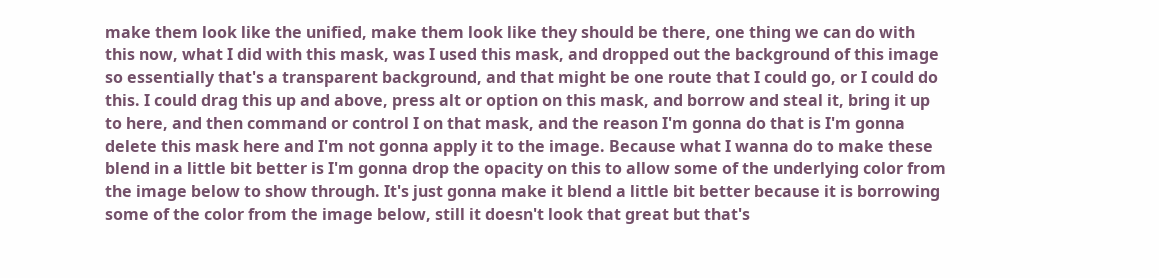make them look like the unified, make them look like they should be there, one thing we can do with this now, what I did with this mask, was I used this mask, and dropped out the background of this image so essentially that's a transparent background, and that might be one route that I could go, or I could do this. I could drag this up and above, press alt or option on this mask, and borrow and steal it, bring it up to here, and then command or control I on that mask, and the reason I'm gonna do that is I'm gonna delete this mask here and I'm not gonna apply it to the image. Because what I wanna do to make these blend in a little bit better is I'm gonna drop the opacity on this to allow some of the underlying color from the image below to show through. It's just gonna make it blend a little bit better because it is borrowing some of the color from the image below, still it doesn't look that great but that's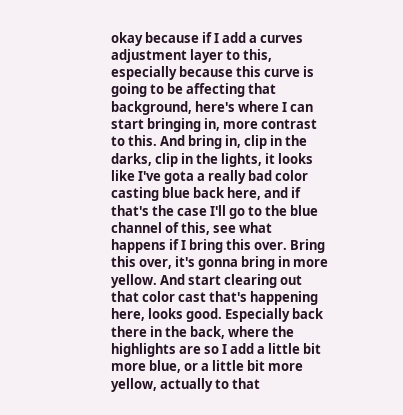okay because if I add a curves adjustment layer to this, especially because this curve is going to be affecting that background, here's where I can start bringing in, more contrast to this. And bring in, clip in the darks, clip in the lights, it looks like I've gota a really bad color casting blue back here, and if that's the case I'll go to the blue channel of this, see what happens if I bring this over. Bring this over, it's gonna bring in more yellow. And start clearing out that color cast that's happening here, looks good. Especially back there in the back, where the highlights are so I add a little bit more blue, or a little bit more yellow, actually to that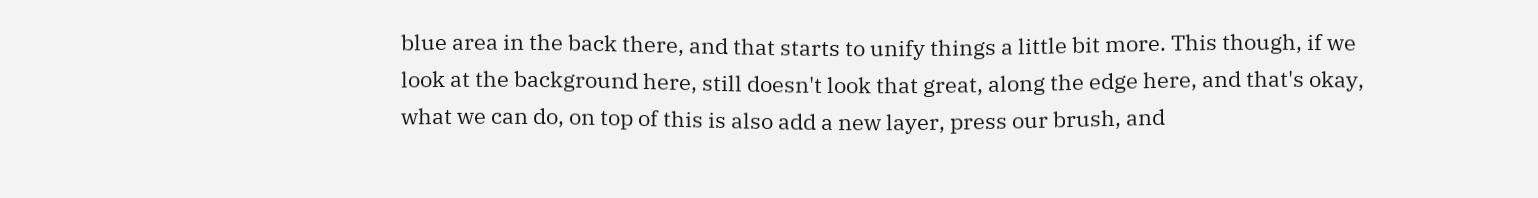blue area in the back there, and that starts to unify things a little bit more. This though, if we look at the background here, still doesn't look that great, along the edge here, and that's okay, what we can do, on top of this is also add a new layer, press our brush, and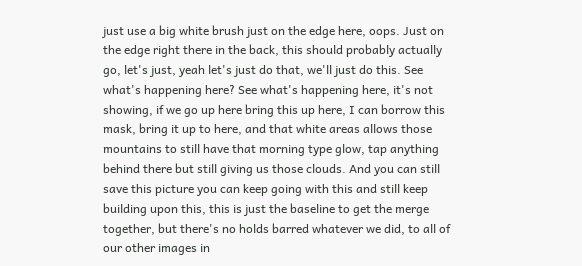just use a big white brush just on the edge here, oops. Just on the edge right there in the back, this should probably actually go, let's just, yeah let's just do that, we'll just do this. See what's happening here? See what's happening here, it's not showing, if we go up here bring this up here, I can borrow this mask, bring it up to here, and that white areas allows those mountains to still have that morning type glow, tap anything behind there but still giving us those clouds. And you can still save this picture you can keep going with this and still keep building upon this, this is just the baseline to get the merge together, but there's no holds barred whatever we did, to all of our other images in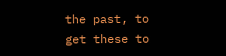the past, to get these to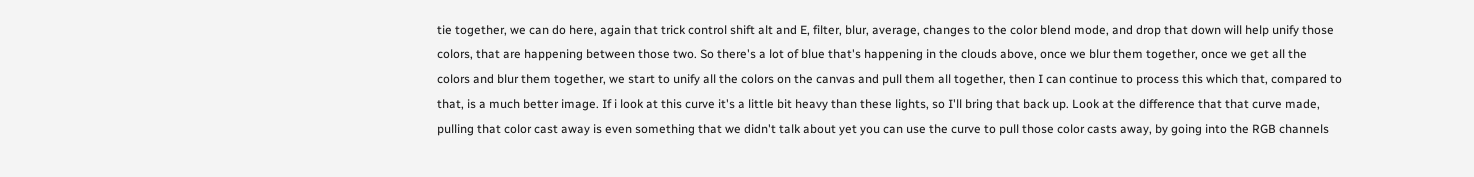tie together, we can do here, again that trick control shift alt and E, filter, blur, average, changes to the color blend mode, and drop that down will help unify those colors, that are happening between those two. So there's a lot of blue that's happening in the clouds above, once we blur them together, once we get all the colors and blur them together, we start to unify all the colors on the canvas and pull them all together, then I can continue to process this which that, compared to that, is a much better image. If i look at this curve it's a little bit heavy than these lights, so I'll bring that back up. Look at the difference that that curve made, pulling that color cast away is even something that we didn't talk about yet you can use the curve to pull those color casts away, by going into the RGB channels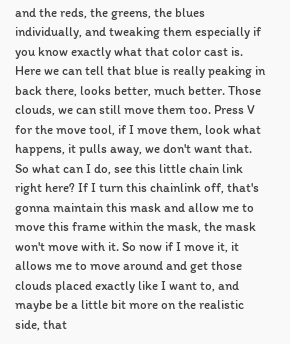and the reds, the greens, the blues individually, and tweaking them especially if you know exactly what that color cast is. Here we can tell that blue is really peaking in back there, looks better, much better. Those clouds, we can still move them too. Press V for the move tool, if I move them, look what happens, it pulls away, we don't want that. So what can I do, see this little chain link right here? If I turn this chainlink off, that's gonna maintain this mask and allow me to move this frame within the mask, the mask won't move with it. So now if I move it, it allows me to move around and get those clouds placed exactly like I want to, and maybe be a little bit more on the realistic side, that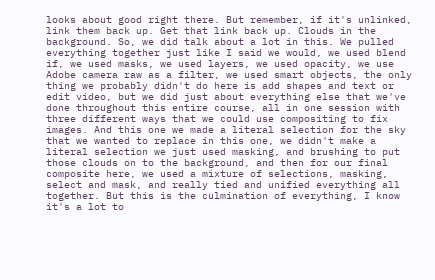looks about good right there. But remember, if it's unlinked, link them back up. Get that link back up. Clouds in the background. So, we did talk about a lot in this. We pulled everything together just like I said we would, we used blend if, we used masks, we used layers, we used opacity, we use Adobe camera raw as a filter, we used smart objects, the only thing we probably didn't do here is add shapes and text or edit video, but we did just about everything else that we've done throughout this entire course, all in one session with three different ways that we could use compositing to fix images. And this one we made a literal selection for the sky that we wanted to replace in this one, we didn't make a literal selection we just used masking, and brushing to put those clouds on to the background, and then for our final composite here, we used a mixture of selections, masking, select and mask, and really tied and unified everything all together. But this is the culmination of everything, I know it's a lot to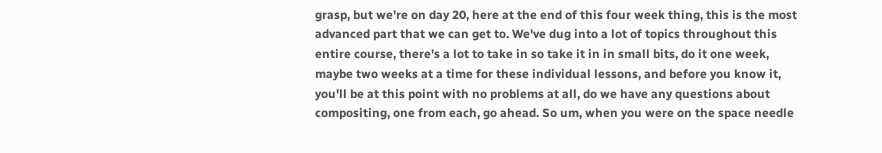grasp, but we're on day 20, here at the end of this four week thing, this is the most advanced part that we can get to. We've dug into a lot of topics throughout this entire course, there's a lot to take in so take it in in small bits, do it one week, maybe two weeks at a time for these individual lessons, and before you know it, you'll be at this point with no problems at all, do we have any questions about compositing, one from each, go ahead. So um, when you were on the space needle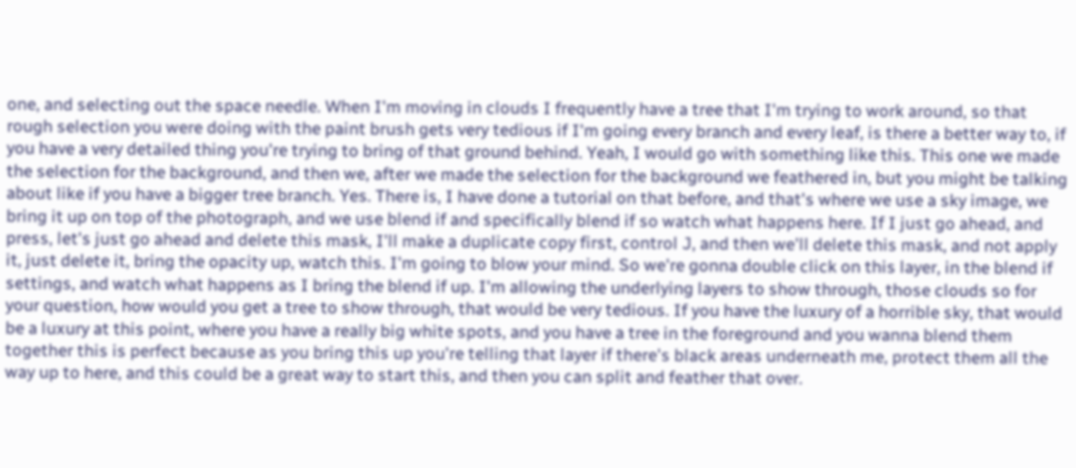one, and selecting out the space needle. When I'm moving in clouds I frequently have a tree that I'm trying to work around, so that rough selection you were doing with the paint brush gets very tedious if I'm going every branch and every leaf, is there a better way to, if you have a very detailed thing you're trying to bring of that ground behind. Yeah, I would go with something like this. This one we made the selection for the background, and then we, after we made the selection for the background we feathered in, but you might be talking about like if you have a bigger tree branch. Yes. There is, I have done a tutorial on that before, and that's where we use a sky image, we bring it up on top of the photograph, and we use blend if and specifically blend if so watch what happens here. If I just go ahead, and press, let's just go ahead and delete this mask, I'll make a duplicate copy first, control J, and then we'll delete this mask, and not apply it, just delete it, bring the opacity up, watch this. I'm going to blow your mind. So we're gonna double click on this layer, in the blend if settings, and watch what happens as I bring the blend if up. I'm allowing the underlying layers to show through, those clouds so for your question, how would you get a tree to show through, that would be very tedious. If you have the luxury of a horrible sky, that would be a luxury at this point, where you have a really big white spots, and you have a tree in the foreground and you wanna blend them together this is perfect because as you bring this up you're telling that layer if there's black areas underneath me, protect them all the way up to here, and this could be a great way to start this, and then you can split and feather that over.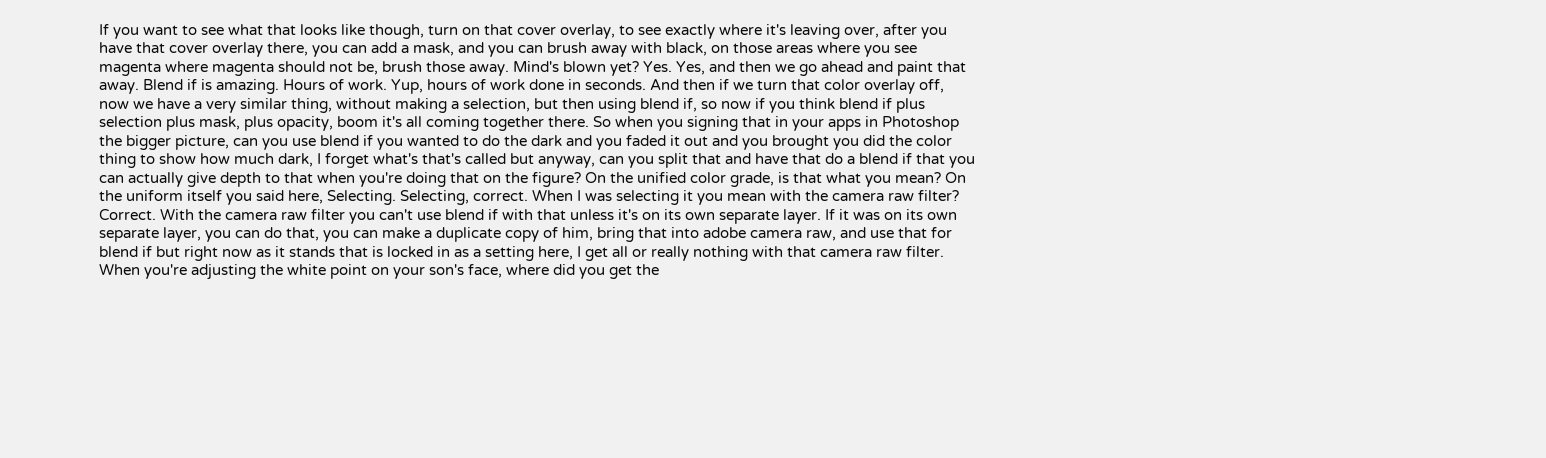If you want to see what that looks like though, turn on that cover overlay, to see exactly where it's leaving over, after you have that cover overlay there, you can add a mask, and you can brush away with black, on those areas where you see magenta where magenta should not be, brush those away. Mind's blown yet? Yes. Yes, and then we go ahead and paint that away. Blend if is amazing. Hours of work. Yup, hours of work done in seconds. And then if we turn that color overlay off, now we have a very similar thing, without making a selection, but then using blend if, so now if you think blend if plus selection plus mask, plus opacity, boom it's all coming together there. So when you signing that in your apps in Photoshop the bigger picture, can you use blend if you wanted to do the dark and you faded it out and you brought you did the color thing to show how much dark, I forget what's that's called but anyway, can you split that and have that do a blend if that you can actually give depth to that when you're doing that on the figure? On the unified color grade, is that what you mean? On the uniform itself you said here, Selecting. Selecting, correct. When I was selecting it you mean with the camera raw filter? Correct. With the camera raw filter you can't use blend if with that unless it's on its own separate layer. If it was on its own separate layer, you can do that, you can make a duplicate copy of him, bring that into adobe camera raw, and use that for blend if but right now as it stands that is locked in as a setting here, I get all or really nothing with that camera raw filter. When you're adjusting the white point on your son's face, where did you get the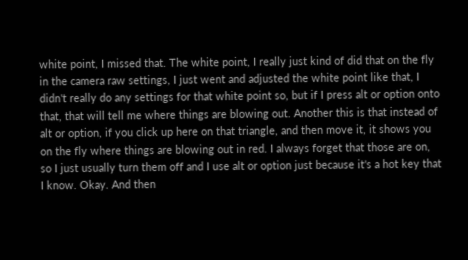white point, I missed that. The white point, I really just kind of did that on the fly in the camera raw settings, I just went and adjusted the white point like that, I didn't really do any settings for that white point so, but if I press alt or option onto that, that will tell me where things are blowing out. Another this is that instead of alt or option, if you click up here on that triangle, and then move it, it shows you on the fly where things are blowing out in red. I always forget that those are on, so I just usually turn them off and I use alt or option just because it's a hot key that I know. Okay. And then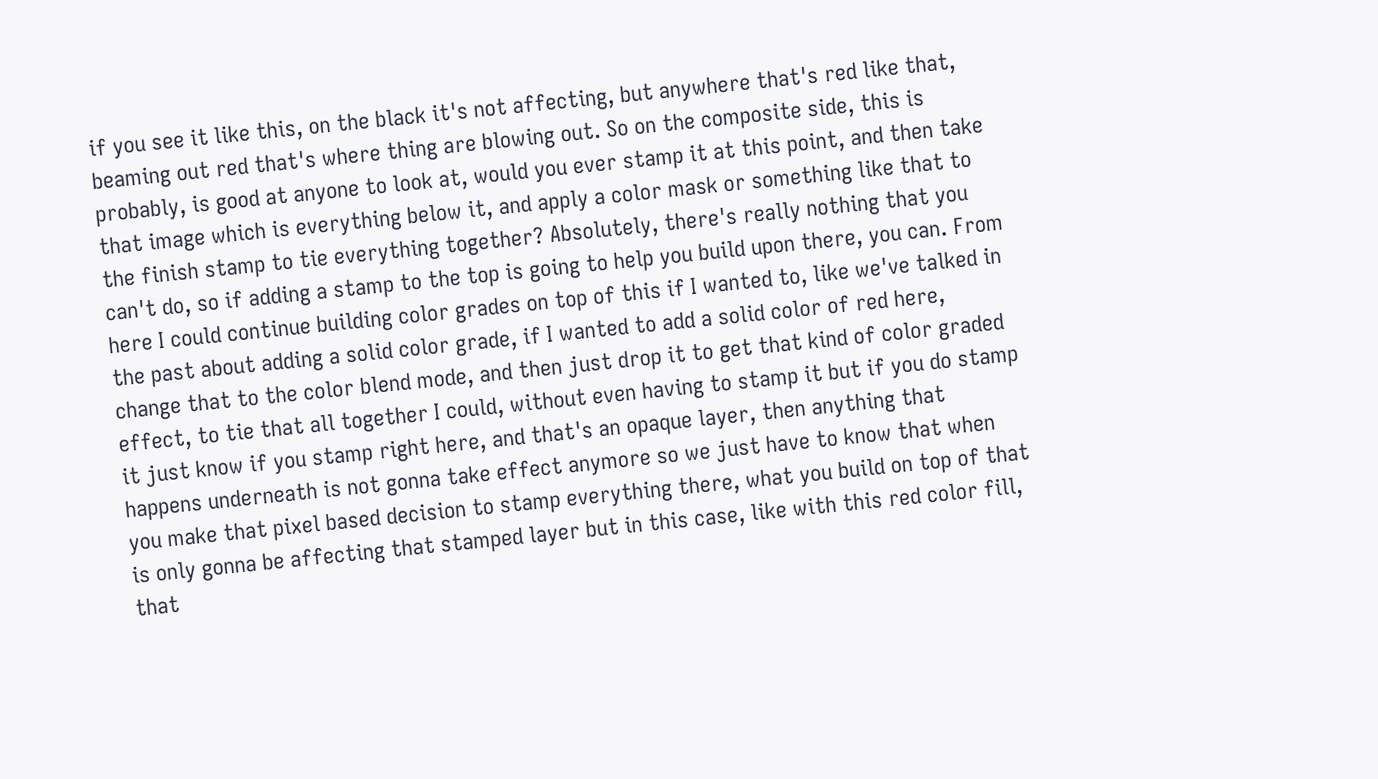if you see it like this, on the black it's not affecting, but anywhere that's red like that, beaming out red that's where thing are blowing out. So on the composite side, this is probably, is good at anyone to look at, would you ever stamp it at this point, and then take that image which is everything below it, and apply a color mask or something like that to the finish stamp to tie everything together? Absolutely, there's really nothing that you can't do, so if adding a stamp to the top is going to help you build upon there, you can. From here I could continue building color grades on top of this if I wanted to, like we've talked in the past about adding a solid color grade, if I wanted to add a solid color of red here, change that to the color blend mode, and then just drop it to get that kind of color graded effect, to tie that all together I could, without even having to stamp it but if you do stamp it just know if you stamp right here, and that's an opaque layer, then anything that happens underneath is not gonna take effect anymore so we just have to know that when you make that pixel based decision to stamp everything there, what you build on top of that is only gonna be affecting that stamped layer but in this case, like with this red color fill, that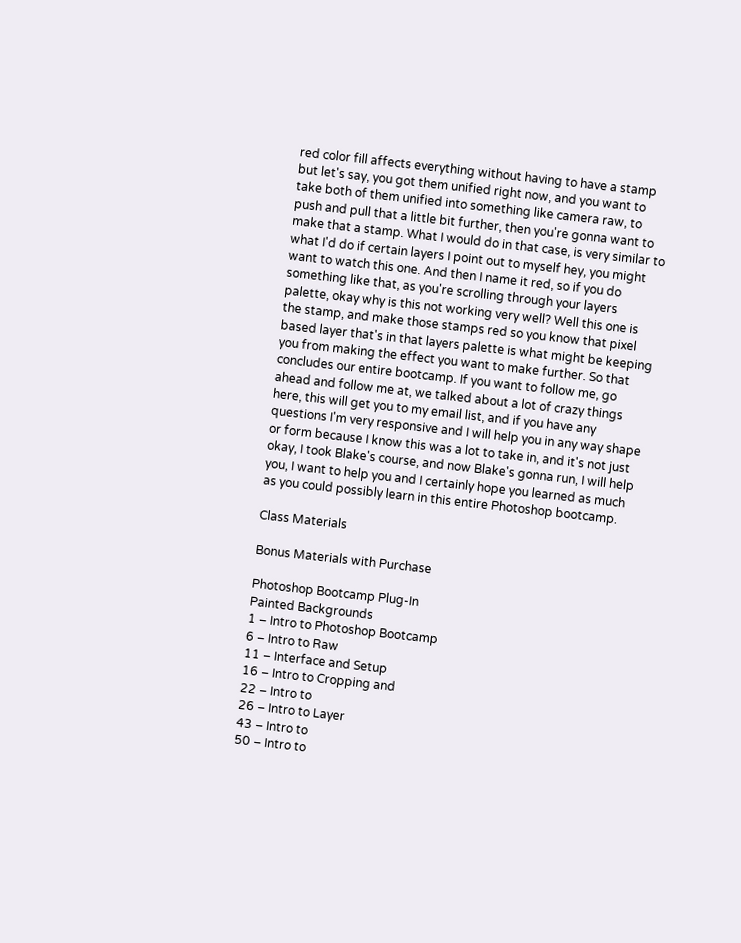red color fill affects everything without having to have a stamp but let's say, you got them unified right now, and you want to take both of them unified into something like camera raw, to push and pull that a little bit further, then you're gonna want to make that a stamp. What I would do in that case, is very similar to what I'd do if certain layers I point out to myself hey, you might want to watch this one. And then I name it red, so if you do something like that, as you're scrolling through your layers palette, okay why is this not working very well? Well this one is the stamp, and make those stamps red so you know that pixel based layer that's in that layers palette is what might be keeping you from making the effect you want to make further. So that concludes our entire bootcamp. If you want to follow me, go ahead and follow me at, we talked about a lot of crazy things here, this will get you to my email list, and if you have any questions I'm very responsive and I will help you in any way shape or form because I know this was a lot to take in, and it's not just okay, I took Blake's course, and now Blake's gonna run, I will help you, I want to help you and I certainly hope you learned as much as you could possibly learn in this entire Photoshop bootcamp.

Class Materials

Bonus Materials with Purchase

Photoshop Bootcamp Plug-In
Painted Backgrounds
1 – Intro to Photoshop Bootcamp
6 – Intro to Raw
11 – Interface and Setup
16 – Intro to Cropping and
22 – Intro to
26 – Intro to Layer
43 – Intro to
50 – Intro to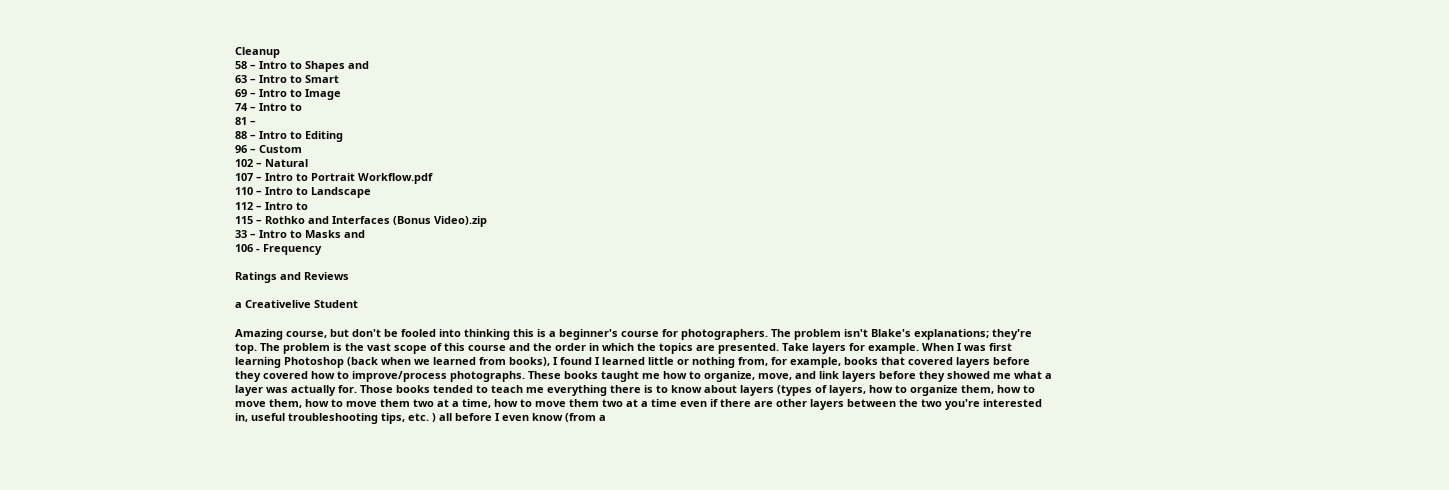Cleanup
58 – Intro to Shapes and
63 – Intro to Smart
69 – Intro to Image
74 – Intro to
81 –
88 – Intro to Editing
96 – Custom
102 – Natural
107 – Intro to Portrait Workflow.pdf
110 – Intro to Landscape
112 – Intro to
115 – Rothko and Interfaces (Bonus Video).zip
33 – Intro to Masks and
106 - Frequency

Ratings and Reviews

a Creativelive Student

Amazing course, but don't be fooled into thinking this is a beginner's course for photographers. The problem isn't Blake's explanations; they're top. The problem is the vast scope of this course and the order in which the topics are presented. Take layers for example. When I was first learning Photoshop (back when we learned from books), I found I learned little or nothing from, for example, books that covered layers before they covered how to improve/process photographs. These books taught me how to organize, move, and link layers before they showed me what a layer was actually for. Those books tended to teach me everything there is to know about layers (types of layers, how to organize them, how to move them, how to move them two at a time, how to move them two at a time even if there are other layers between the two you're interested in, useful troubleshooting tips, etc. ) all before I even know (from a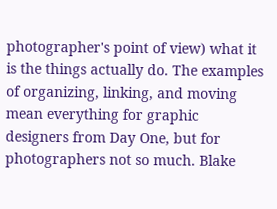photographer's point of view) what it is the things actually do. The examples of organizing, linking, and moving mean everything for graphic designers from Day One, but for photographers not so much. Blake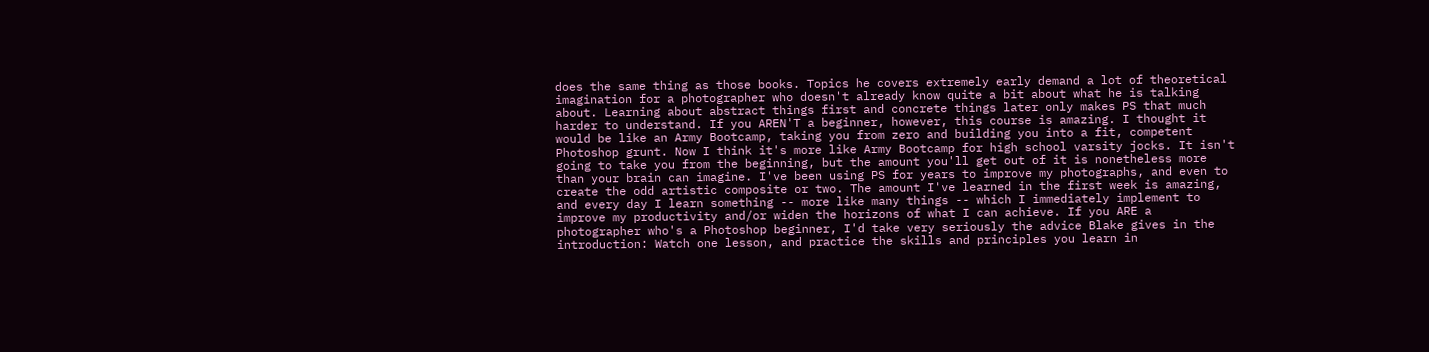does the same thing as those books. Topics he covers extremely early demand a lot of theoretical imagination for a photographer who doesn't already know quite a bit about what he is talking about. Learning about abstract things first and concrete things later only makes PS that much harder to understand. If you AREN'T a beginner, however, this course is amazing. I thought it would be like an Army Bootcamp, taking you from zero and building you into a fit, competent Photoshop grunt. Now I think it's more like Army Bootcamp for high school varsity jocks. It isn't going to take you from the beginning, but the amount you'll get out of it is nonetheless more than your brain can imagine. I've been using PS for years to improve my photographs, and even to create the odd artistic composite or two. The amount I've learned in the first week is amazing, and every day I learn something -- more like many things -- which I immediately implement to improve my productivity and/or widen the horizons of what I can achieve. If you ARE a photographer who's a Photoshop beginner, I'd take very seriously the advice Blake gives in the introduction: Watch one lesson, and practice the skills and principles you learn in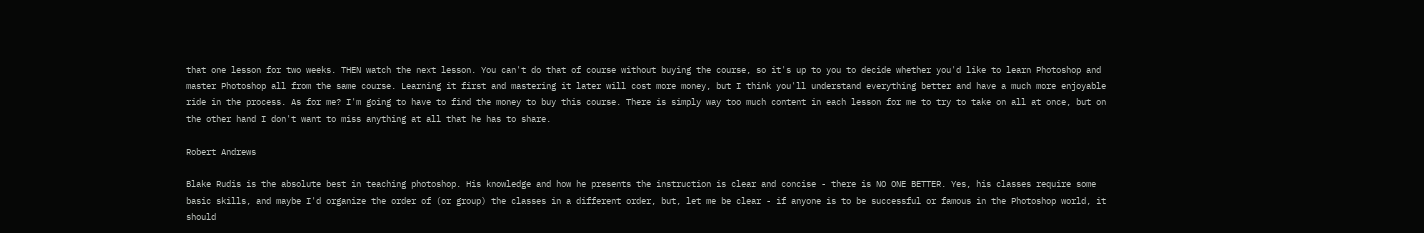that one lesson for two weeks. THEN watch the next lesson. You can't do that of course without buying the course, so it's up to you to decide whether you'd like to learn Photoshop and master Photoshop all from the same course. Learning it first and mastering it later will cost more money, but I think you'll understand everything better and have a much more enjoyable ride in the process. As for me? I'm going to have to find the money to buy this course. There is simply way too much content in each lesson for me to try to take on all at once, but on the other hand I don't want to miss anything at all that he has to share.

Robert Andrews

Blake Rudis is the absolute best in teaching photoshop. His knowledge and how he presents the instruction is clear and concise - there is NO ONE BETTER. Yes, his classes require some basic skills, and maybe I'd organize the order of (or group) the classes in a different order, but, let me be clear - if anyone is to be successful or famous in the Photoshop world, it should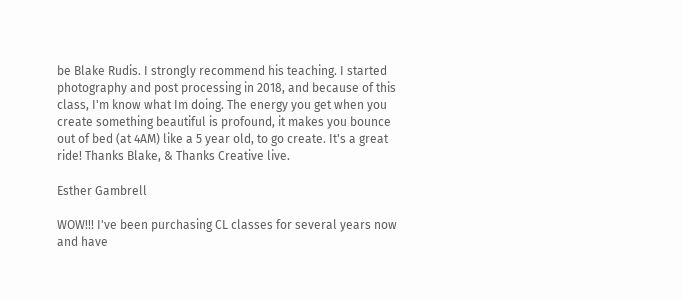be Blake Rudis. I strongly recommend his teaching. I started photography and post processing in 2018, and because of this class, I'm know what Im doing. The energy you get when you create something beautiful is profound, it makes you bounce out of bed (at 4AM) like a 5 year old, to go create. It's a great ride! Thanks Blake, & Thanks Creative live.

Esther Gambrell

WOW!!! I've been purchasing CL classes for several years now and have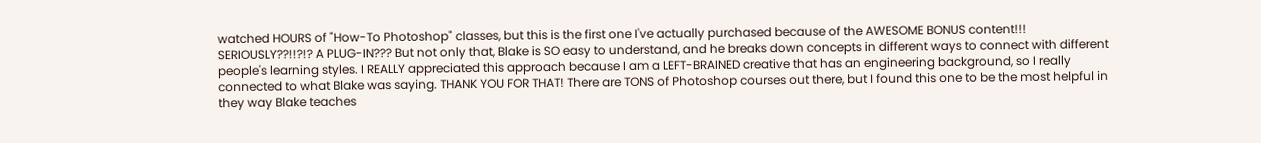watched HOURS of "How-To Photoshop" classes, but this is the first one I've actually purchased because of the AWESOME BONUS content!!! SERIOUSLY??!!?!? A PLUG-IN??? But not only that, Blake is SO easy to understand, and he breaks down concepts in different ways to connect with different people's learning styles. I REALLY appreciated this approach because I am a LEFT-BRAINED creative that has an engineering background, so I really connected to what Blake was saying. THANK YOU FOR THAT! There are TONS of Photoshop courses out there, but I found this one to be the most helpful in they way Blake teaches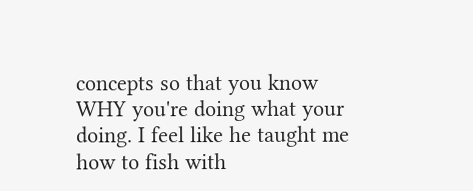concepts so that you know WHY you're doing what your doing. I feel like he taught me how to fish with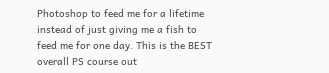Photoshop to feed me for a lifetime instead of just giving me a fish to feed me for one day. This is the BEST overall PS course out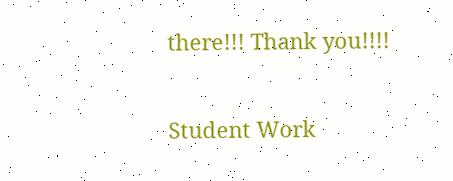there!!! Thank you!!!!

Student Work